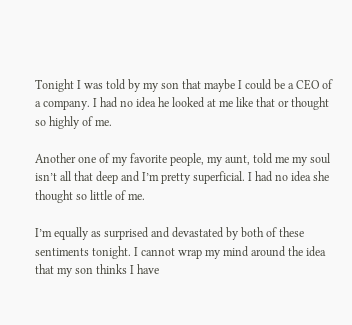Tonight I was told by my son that maybe I could be a CEO of a company. I had no idea he looked at me like that or thought so highly of me.

Another one of my favorite people, my aunt, told me my soul isn’t all that deep and I’m pretty superficial. I had no idea she thought so little of me.

I’m equally as surprised and devastated by both of these sentiments tonight. I cannot wrap my mind around the idea that my son thinks I have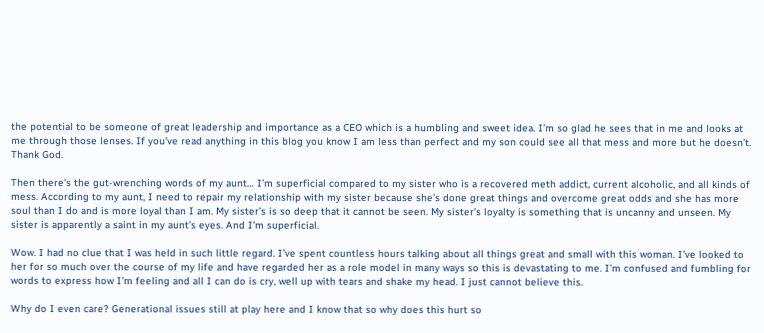the potential to be someone of great leadership and importance as a CEO which is a humbling and sweet idea. I’m so glad he sees that in me and looks at me through those lenses. If you’ve read anything in this blog you know I am less than perfect and my son could see all that mess and more but he doesn’t. Thank God.

Then there’s the gut-wrenching words of my aunt… I’m superficial compared to my sister who is a recovered meth addict, current alcoholic, and all kinds of mess. According to my aunt, I need to repair my relationship with my sister because she’s done great things and overcome great odds and she has more soul than I do and is more loyal than I am. My sister’s is so deep that it cannot be seen. My sister’s loyalty is something that is uncanny and unseen. My sister is apparently a saint in my aunt’s eyes. And I’m superficial.

Wow. I had no clue that I was held in such little regard. I’ve spent countless hours talking about all things great and small with this woman. I’ve looked to her for so much over the course of my life and have regarded her as a role model in many ways so this is devastating to me. I’m confused and fumbling for words to express how I’m feeling and all I can do is cry, well up with tears and shake my head. I just cannot believe this.

Why do I even care? Generational issues still at play here and I know that so why does this hurt so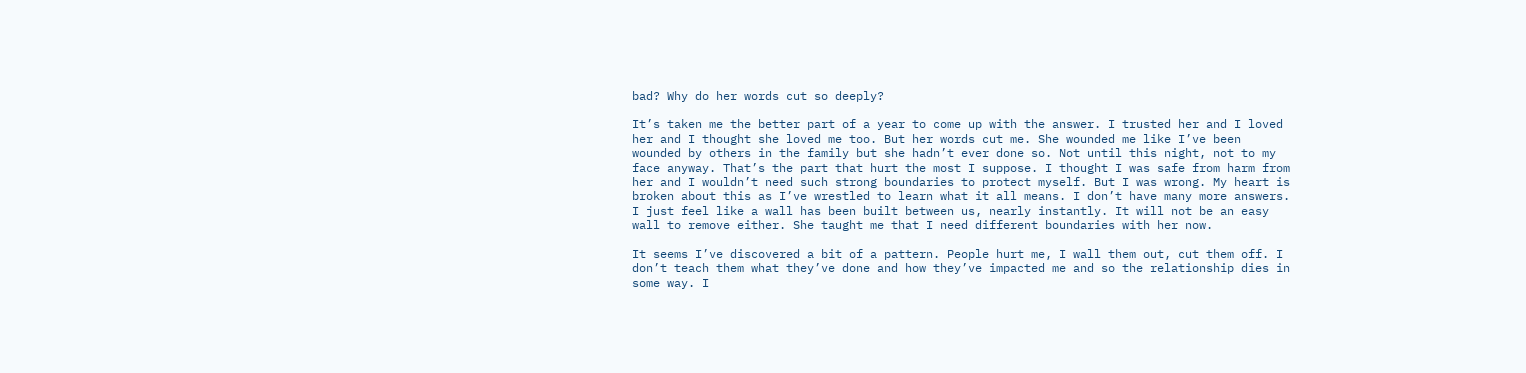bad? Why do her words cut so deeply?

It’s taken me the better part of a year to come up with the answer. I trusted her and I loved her and I thought she loved me too. But her words cut me. She wounded me like I’ve been wounded by others in the family but she hadn’t ever done so. Not until this night, not to my face anyway. That’s the part that hurt the most I suppose. I thought I was safe from harm from her and I wouldn’t need such strong boundaries to protect myself. But I was wrong. My heart is broken about this as I’ve wrestled to learn what it all means. I don’t have many more answers. I just feel like a wall has been built between us, nearly instantly. It will not be an easy wall to remove either. She taught me that I need different boundaries with her now.

It seems I’ve discovered a bit of a pattern. People hurt me, I wall them out, cut them off. I don’t teach them what they’ve done and how they’ve impacted me and so the relationship dies in some way. I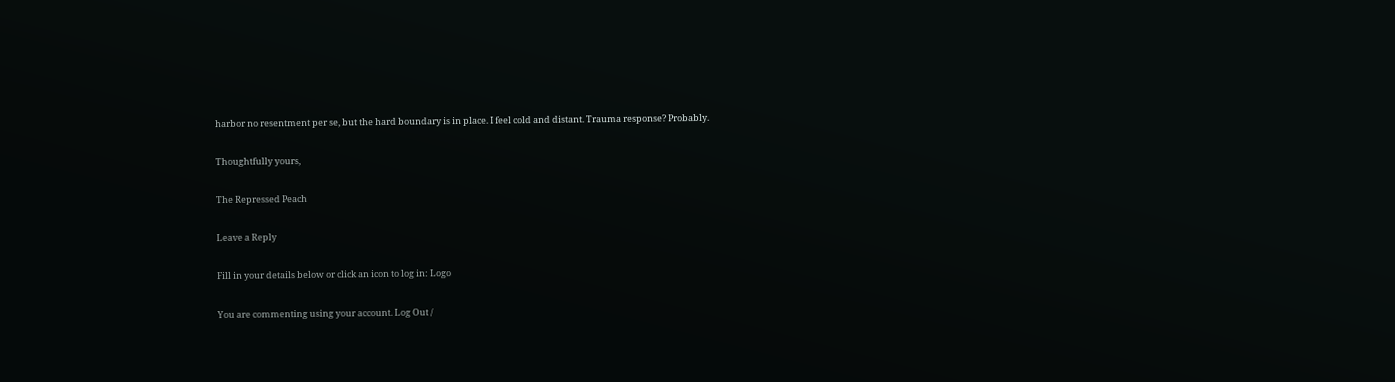harbor no resentment per se, but the hard boundary is in place. I feel cold and distant. Trauma response? Probably.

Thoughtfully yours,

The Repressed Peach

Leave a Reply

Fill in your details below or click an icon to log in: Logo

You are commenting using your account. Log Out /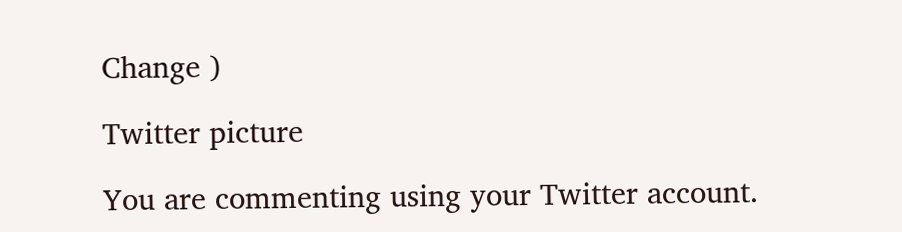Change )

Twitter picture

You are commenting using your Twitter account.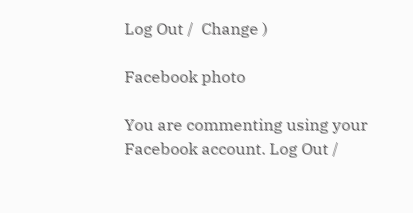Log Out /  Change )

Facebook photo

You are commenting using your Facebook account. Log Out /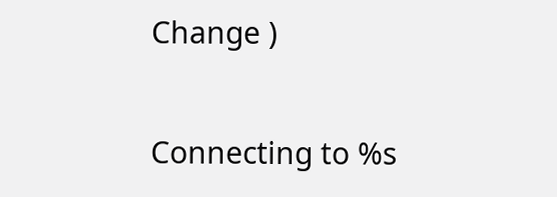Change )

Connecting to %s